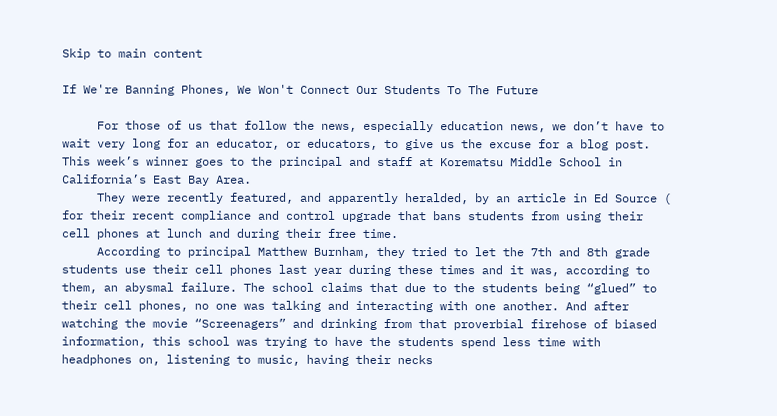Skip to main content

If We're Banning Phones, We Won't Connect Our Students To The Future

     For those of us that follow the news, especially education news, we don’t have to wait very long for an educator, or educators, to give us the excuse for a blog post. This week’s winner goes to the principal and staff at Korematsu Middle School in California’s East Bay Area.
     They were recently featured, and apparently heralded, by an article in Ed Source ( for their recent compliance and control upgrade that bans students from using their cell phones at lunch and during their free time.
     According to principal Matthew Burnham, they tried to let the 7th and 8th grade students use their cell phones last year during these times and it was, according to them, an abysmal failure. The school claims that due to the students being “glued” to their cell phones, no one was talking and interacting with one another. And after watching the movie “Screenagers” and drinking from that proverbial firehose of biased information, this school was trying to have the students spend less time with headphones on, listening to music, having their necks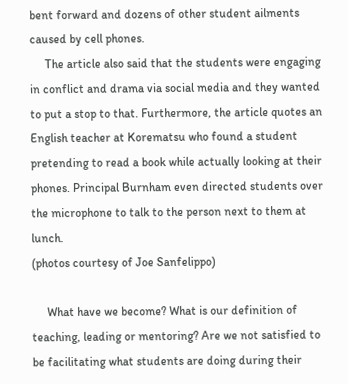bent forward and dozens of other student ailments caused by cell phones.
     The article also said that the students were engaging in conflict and drama via social media and they wanted to put a stop to that. Furthermore, the article quotes an English teacher at Korematsu who found a student pretending to read a book while actually looking at their phones. Principal Burnham even directed students over the microphone to talk to the person next to them at lunch.
(photos courtesy of Joe Sanfelippo)

     What have we become? What is our definition of teaching, leading or mentoring? Are we not satisfied to be facilitating what students are doing during their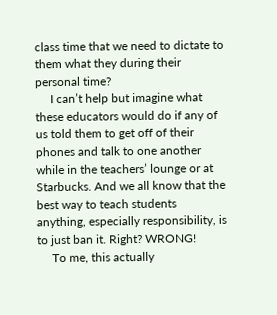class time that we need to dictate to them what they during their personal time?
     I can’t help but imagine what these educators would do if any of us told them to get off of their phones and talk to one another while in the teachers’ lounge or at Starbucks. And we all know that the best way to teach students anything, especially responsibility, is to just ban it. Right? WRONG!
     To me, this actually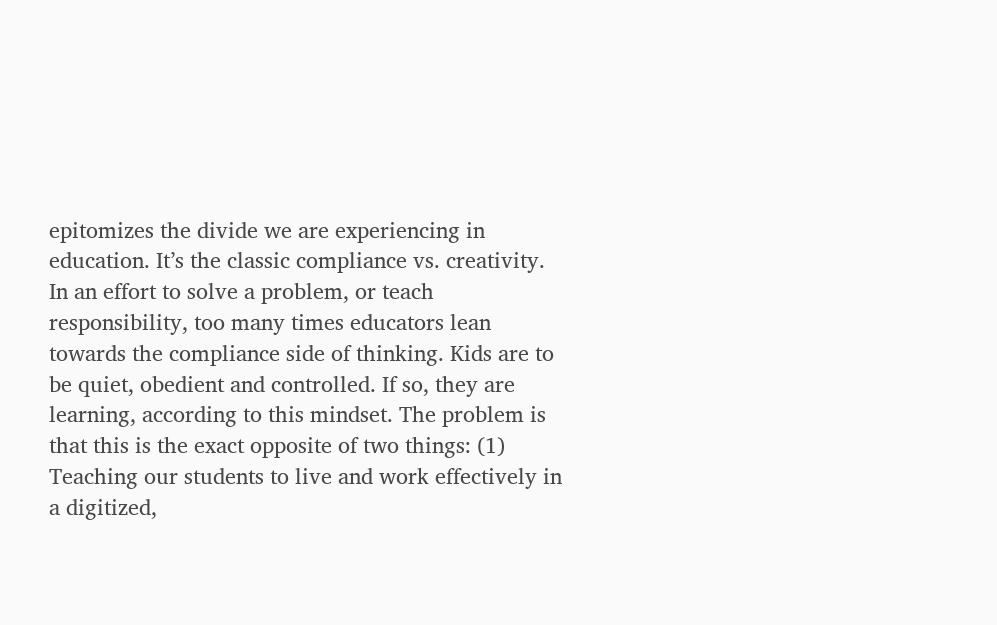epitomizes the divide we are experiencing in education. It’s the classic compliance vs. creativity. In an effort to solve a problem, or teach responsibility, too many times educators lean towards the compliance side of thinking. Kids are to be quiet, obedient and controlled. If so, they are learning, according to this mindset. The problem is that this is the exact opposite of two things: (1) Teaching our students to live and work effectively in a digitized,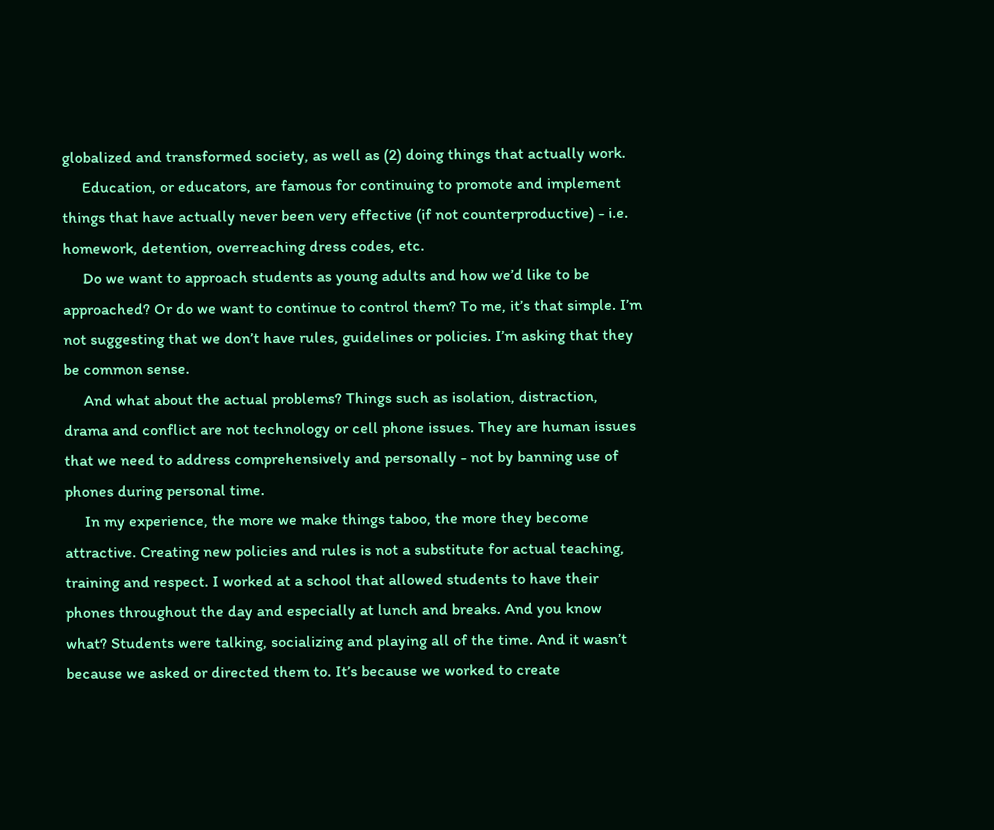globalized and transformed society, as well as (2) doing things that actually work.
     Education, or educators, are famous for continuing to promote and implement things that have actually never been very effective (if not counterproductive) - i.e. homework, detention, overreaching dress codes, etc.
     Do we want to approach students as young adults and how we’d like to be approached? Or do we want to continue to control them? To me, it’s that simple. I’m not suggesting that we don’t have rules, guidelines or policies. I’m asking that they be common sense.
     And what about the actual problems? Things such as isolation, distraction, drama and conflict are not technology or cell phone issues. They are human issues that we need to address comprehensively and personally - not by banning use of phones during personal time.
     In my experience, the more we make things taboo, the more they become attractive. Creating new policies and rules is not a substitute for actual teaching, training and respect. I worked at a school that allowed students to have their phones throughout the day and especially at lunch and breaks. And you know what? Students were talking, socializing and playing all of the time. And it wasn’t because we asked or directed them to. It’s because we worked to create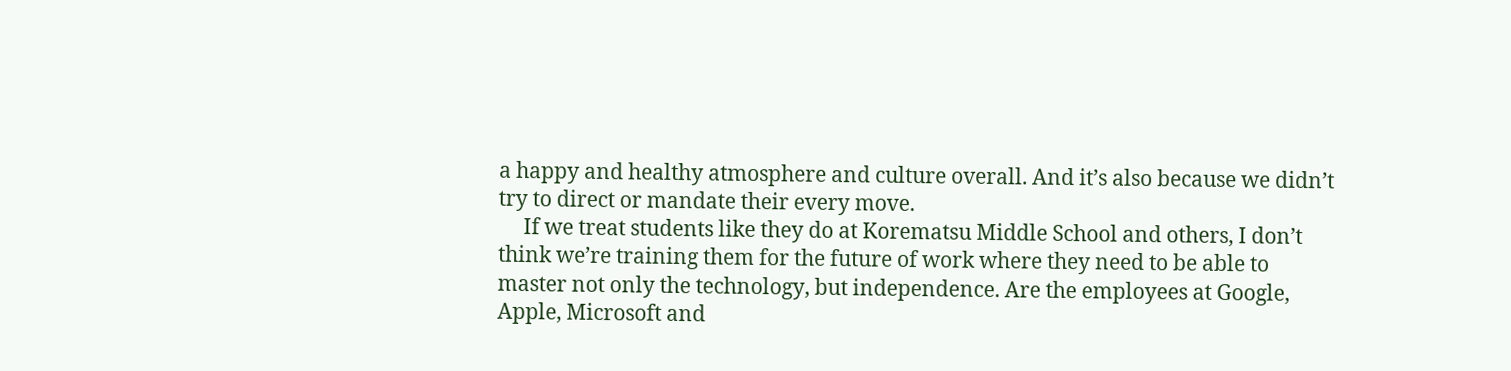a happy and healthy atmosphere and culture overall. And it’s also because we didn’t try to direct or mandate their every move.
     If we treat students like they do at Korematsu Middle School and others, I don’t think we’re training them for the future of work where they need to be able to master not only the technology, but independence. Are the employees at Google, Apple, Microsoft and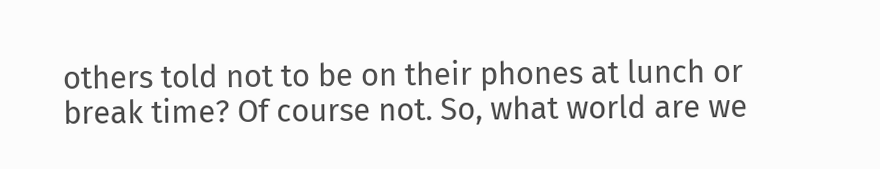others told not to be on their phones at lunch or break time? Of course not. So, what world are we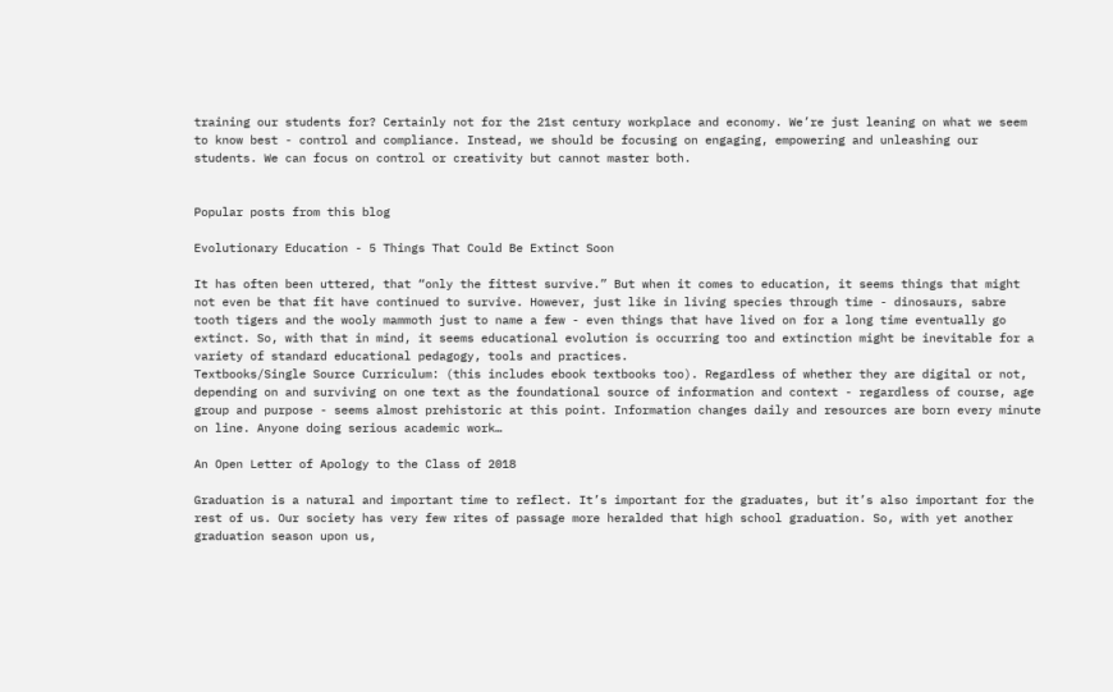training our students for? Certainly not for the 21st century workplace and economy. We’re just leaning on what we seem to know best - control and compliance. Instead, we should be focusing on engaging, empowering and unleashing our students. We can focus on control or creativity but cannot master both.


Popular posts from this blog

Evolutionary Education - 5 Things That Could Be Extinct Soon

It has often been uttered, that “only the fittest survive.” But when it comes to education, it seems things that might not even be that fit have continued to survive. However, just like in living species through time - dinosaurs, sabre tooth tigers and the wooly mammoth just to name a few - even things that have lived on for a long time eventually go extinct. So, with that in mind, it seems educational evolution is occurring too and extinction might be inevitable for a variety of standard educational pedagogy, tools and practices.
Textbooks/Single Source Curriculum: (this includes ebook textbooks too). Regardless of whether they are digital or not, depending on and surviving on one text as the foundational source of information and context - regardless of course, age group and purpose - seems almost prehistoric at this point. Information changes daily and resources are born every minute on line. Anyone doing serious academic work…

An Open Letter of Apology to the Class of 2018

Graduation is a natural and important time to reflect. It’s important for the graduates, but it’s also important for the rest of us. Our society has very few rites of passage more heralded that high school graduation. So, with yet another graduation season upon us,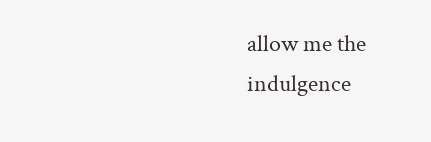allow me the indulgence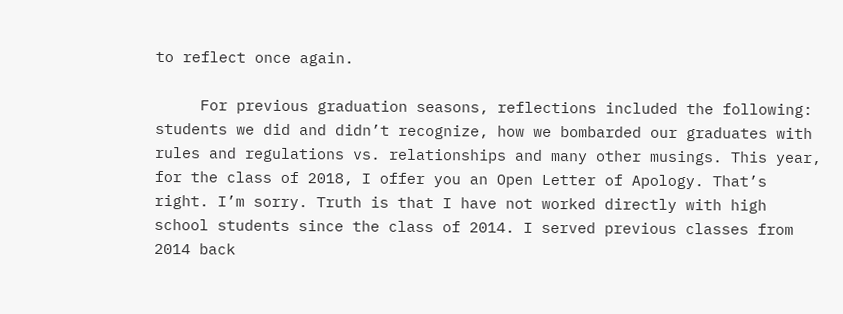to reflect once again.

     For previous graduation seasons, reflections included the following: students we did and didn’t recognize, how we bombarded our graduates with rules and regulations vs. relationships and many other musings. This year, for the class of 2018, I offer you an Open Letter of Apology. That’s right. I’m sorry. Truth is that I have not worked directly with high school students since the class of 2014. I served previous classes from 2014 back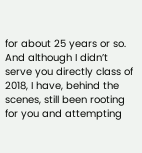for about 25 years or so. And although I didn’t serve you directly class of 2018, I have, behind the scenes, still been rooting for you and attempting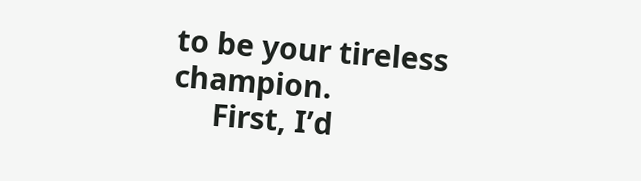to be your tireless champion.
     First, I’d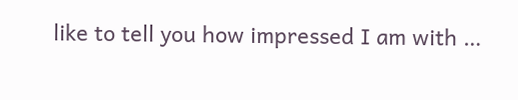like to tell you how impressed I am with …